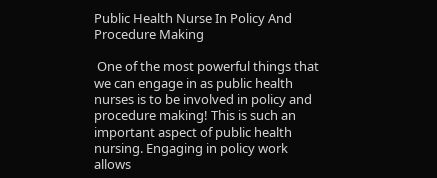Public Health Nurse In Policy And Procedure Making

 One of the most powerful things that we can engage in as public health nurses is to be involved in policy and procedure making! This is such an important aspect of public health nursing. Engaging in policy work allows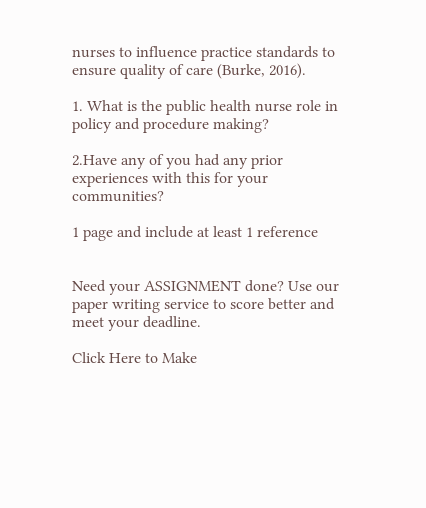nurses to influence practice standards to ensure quality of care (Burke, 2016).

1. What is the public health nurse role in policy and procedure making?

2.Have any of you had any prior experiences with this for your communities?

1 page and include at least 1 reference


Need your ASSIGNMENT done? Use our paper writing service to score better and meet your deadline.

Click Here to Make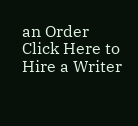an Order Click Here to Hire a Writer